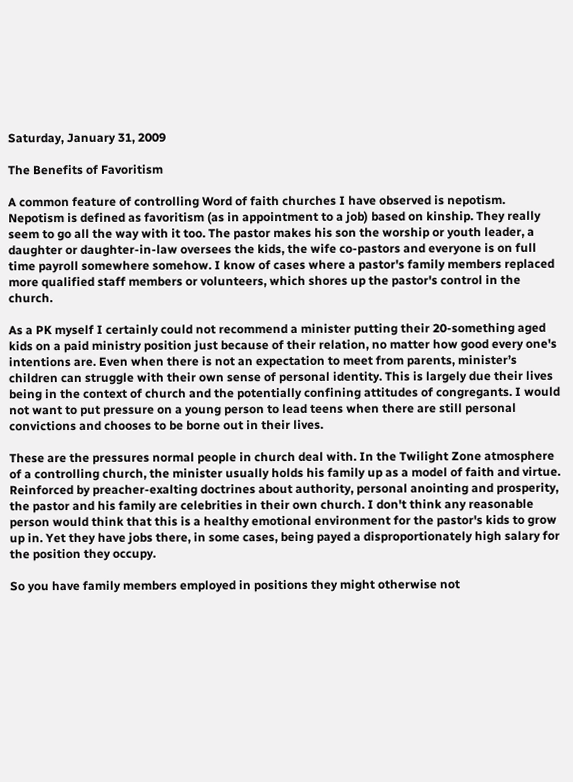Saturday, January 31, 2009

The Benefits of Favoritism

A common feature of controlling Word of faith churches I have observed is nepotism. Nepotism is defined as favoritism (as in appointment to a job) based on kinship. They really seem to go all the way with it too. The pastor makes his son the worship or youth leader, a daughter or daughter-in-law oversees the kids, the wife co-pastors and everyone is on full time payroll somewhere somehow. I know of cases where a pastor's family members replaced more qualified staff members or volunteers, which shores up the pastor's control in the church.

As a PK myself I certainly could not recommend a minister putting their 20-something aged kids on a paid ministry position just because of their relation, no matter how good every one's intentions are. Even when there is not an expectation to meet from parents, minister’s children can struggle with their own sense of personal identity. This is largely due their lives being in the context of church and the potentially confining attitudes of congregants. I would not want to put pressure on a young person to lead teens when there are still personal convictions and chooses to be borne out in their lives.

These are the pressures normal people in church deal with. In the Twilight Zone atmosphere of a controlling church, the minister usually holds his family up as a model of faith and virtue. Reinforced by preacher-exalting doctrines about authority, personal anointing and prosperity, the pastor and his family are celebrities in their own church. I don't think any reasonable person would think that this is a healthy emotional environment for the pastor's kids to grow up in. Yet they have jobs there, in some cases, being payed a disproportionately high salary for the position they occupy.

So you have family members employed in positions they might otherwise not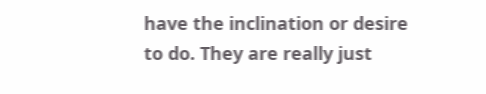have the inclination or desire to do. They are really just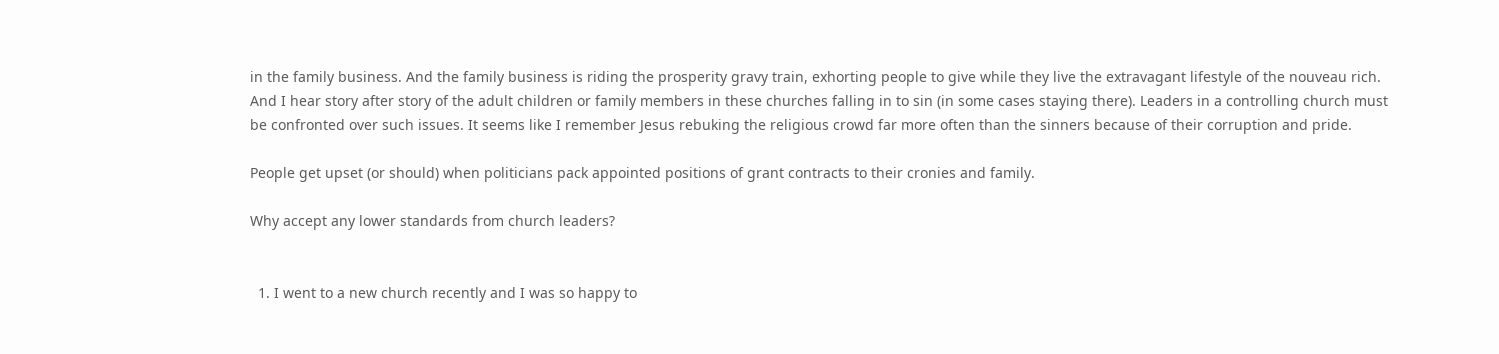in the family business. And the family business is riding the prosperity gravy train, exhorting people to give while they live the extravagant lifestyle of the nouveau rich. And I hear story after story of the adult children or family members in these churches falling in to sin (in some cases staying there). Leaders in a controlling church must be confronted over such issues. It seems like I remember Jesus rebuking the religious crowd far more often than the sinners because of their corruption and pride.

People get upset (or should) when politicians pack appointed positions of grant contracts to their cronies and family.

Why accept any lower standards from church leaders?


  1. I went to a new church recently and I was so happy to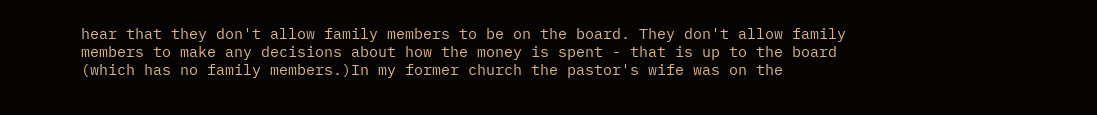hear that they don't allow family members to be on the board. They don't allow family members to make any decisions about how the money is spent - that is up to the board (which has no family members.)In my former church the pastor's wife was on the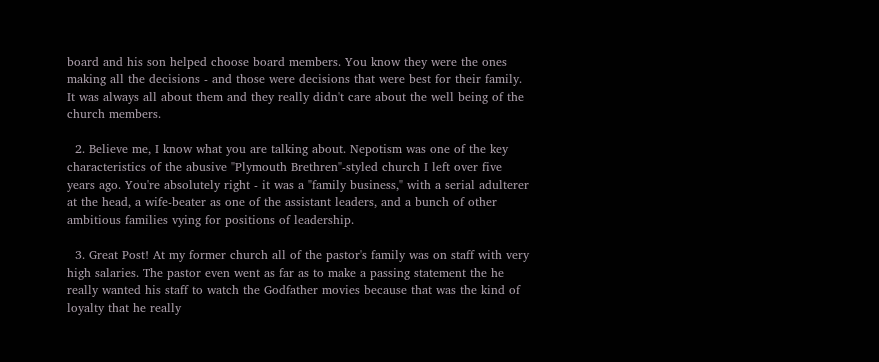board and his son helped choose board members. You know they were the ones making all the decisions - and those were decisions that were best for their family. It was always all about them and they really didn't care about the well being of the church members.

  2. Believe me, I know what you are talking about. Nepotism was one of the key characteristics of the abusive "Plymouth Brethren"-styled church I left over five years ago. You're absolutely right - it was a "family business," with a serial adulterer at the head, a wife-beater as one of the assistant leaders, and a bunch of other ambitious families vying for positions of leadership.

  3. Great Post! At my former church all of the pastor's family was on staff with very high salaries. The pastor even went as far as to make a passing statement the he really wanted his staff to watch the Godfather movies because that was the kind of loyalty that he really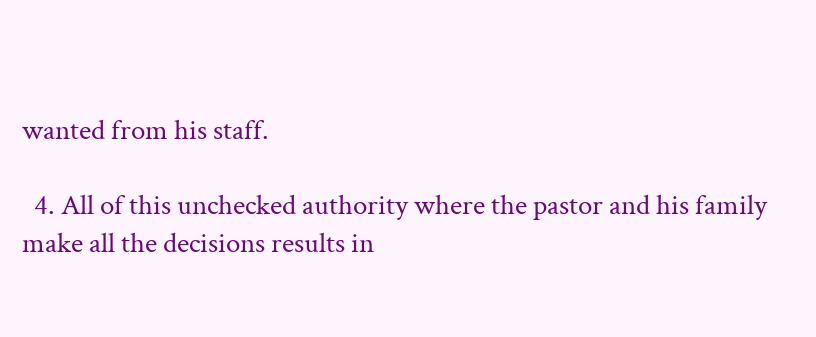wanted from his staff.

  4. All of this unchecked authority where the pastor and his family make all the decisions results in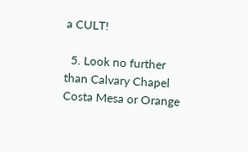a CULT!

  5. Look no further than Calvary Chapel Costa Mesa or Orange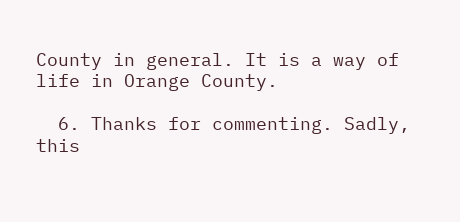County in general. It is a way of life in Orange County.

  6. Thanks for commenting. Sadly, this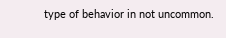type of behavior in not uncommon.